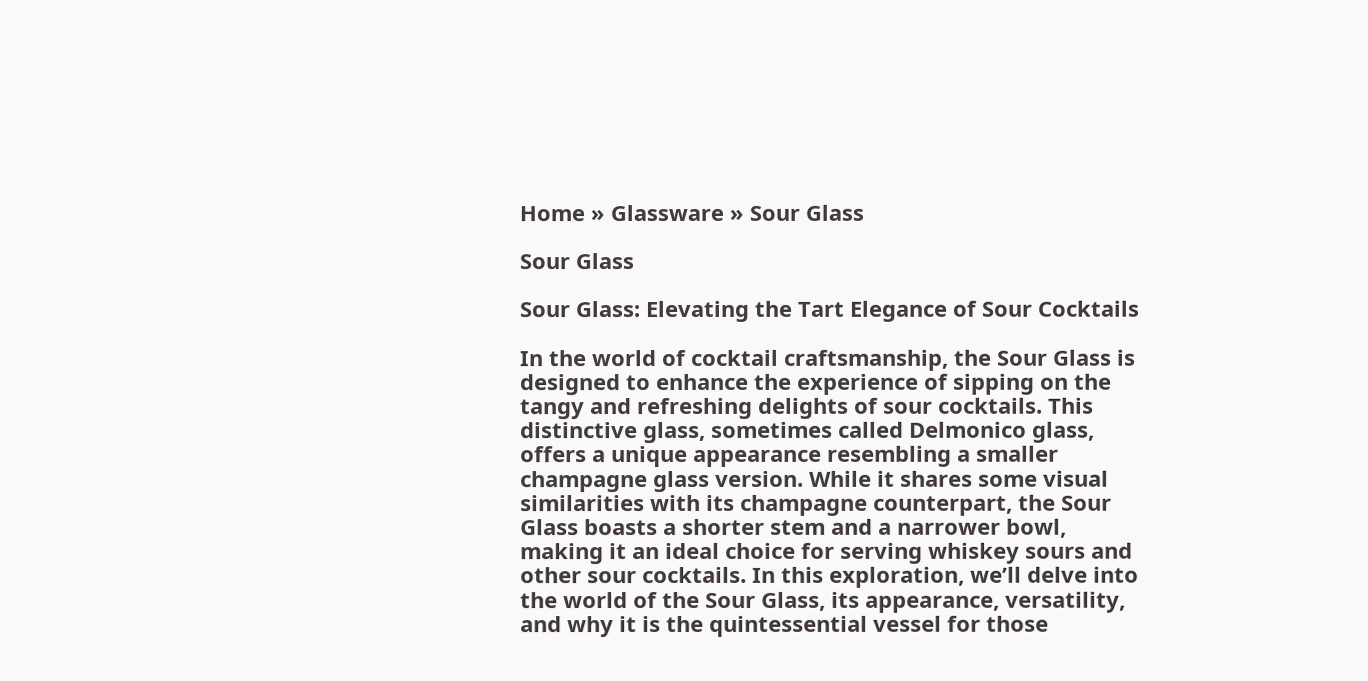Home » Glassware » Sour Glass

Sour Glass

Sour Glass: Elevating the Tart Elegance of Sour Cocktails

In the world of cocktail craftsmanship, the Sour Glass is designed to enhance the experience of sipping on the tangy and refreshing delights of sour cocktails. This distinctive glass, sometimes called Delmonico glass, offers a unique appearance resembling a smaller champagne glass version. While it shares some visual similarities with its champagne counterpart, the Sour Glass boasts a shorter stem and a narrower bowl, making it an ideal choice for serving whiskey sours and other sour cocktails. In this exploration, we’ll delve into the world of the Sour Glass, its appearance, versatility, and why it is the quintessential vessel for those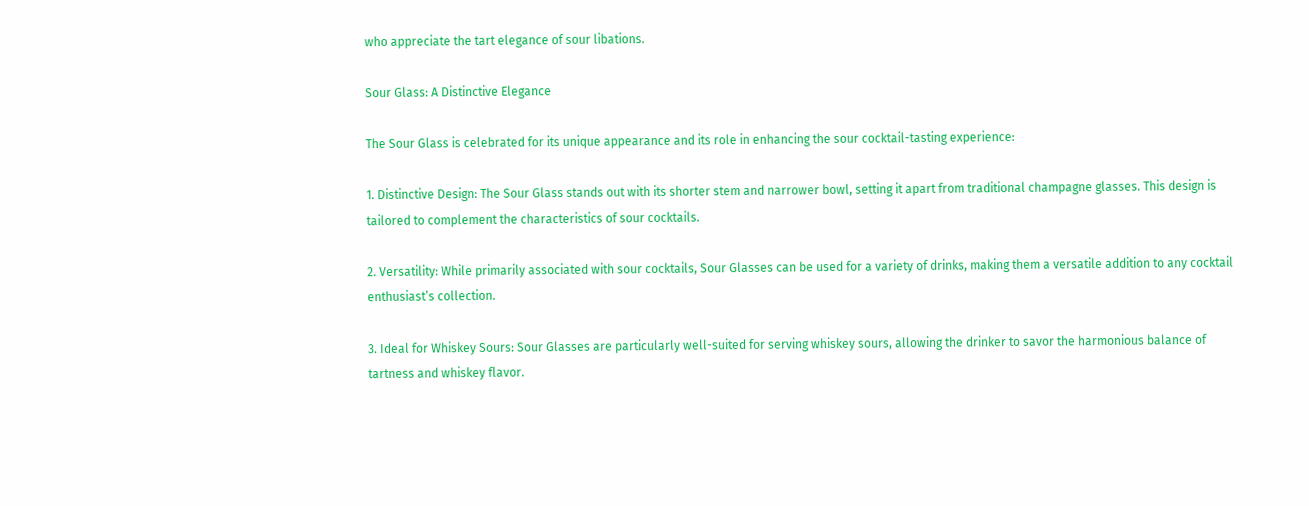who appreciate the tart elegance of sour libations.

Sour Glass: A Distinctive Elegance

The Sour Glass is celebrated for its unique appearance and its role in enhancing the sour cocktail-tasting experience:

1. Distinctive Design: The Sour Glass stands out with its shorter stem and narrower bowl, setting it apart from traditional champagne glasses. This design is tailored to complement the characteristics of sour cocktails.

2. Versatility: While primarily associated with sour cocktails, Sour Glasses can be used for a variety of drinks, making them a versatile addition to any cocktail enthusiast’s collection.

3. Ideal for Whiskey Sours: Sour Glasses are particularly well-suited for serving whiskey sours, allowing the drinker to savor the harmonious balance of tartness and whiskey flavor.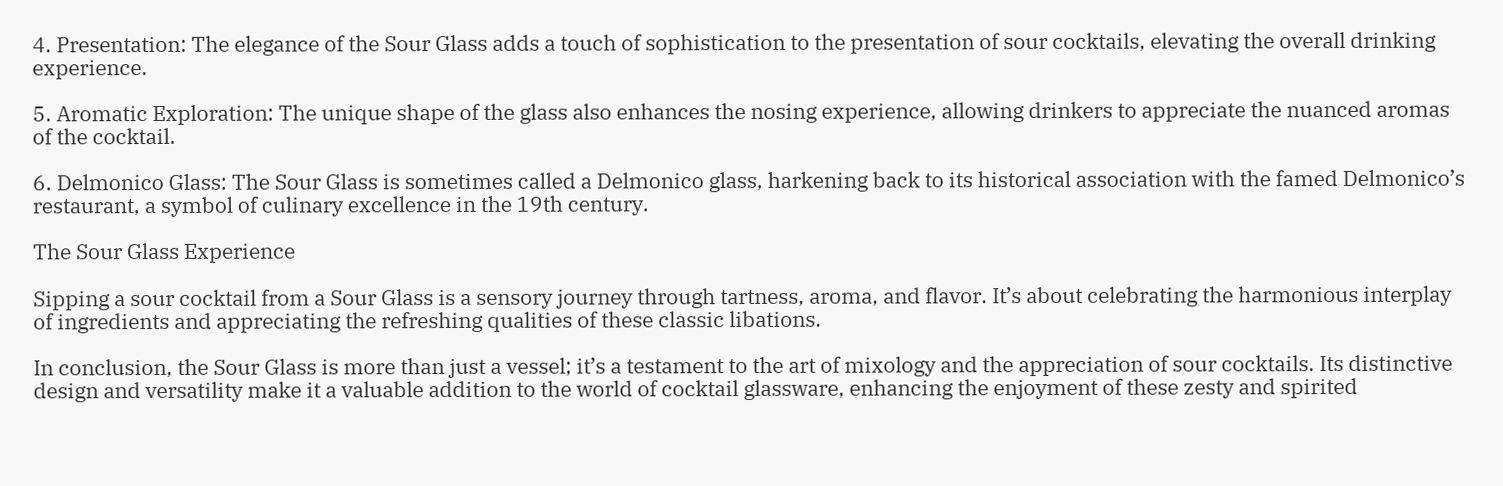4. Presentation: The elegance of the Sour Glass adds a touch of sophistication to the presentation of sour cocktails, elevating the overall drinking experience.

5. Aromatic Exploration: The unique shape of the glass also enhances the nosing experience, allowing drinkers to appreciate the nuanced aromas of the cocktail.

6. Delmonico Glass: The Sour Glass is sometimes called a Delmonico glass, harkening back to its historical association with the famed Delmonico’s restaurant, a symbol of culinary excellence in the 19th century.

The Sour Glass Experience

Sipping a sour cocktail from a Sour Glass is a sensory journey through tartness, aroma, and flavor. It’s about celebrating the harmonious interplay of ingredients and appreciating the refreshing qualities of these classic libations.

In conclusion, the Sour Glass is more than just a vessel; it’s a testament to the art of mixology and the appreciation of sour cocktails. Its distinctive design and versatility make it a valuable addition to the world of cocktail glassware, enhancing the enjoyment of these zesty and spirited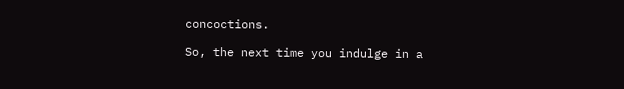concoctions.

So, the next time you indulge in a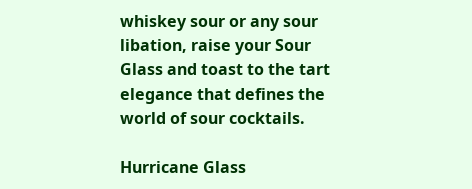whiskey sour or any sour libation, raise your Sour Glass and toast to the tart elegance that defines the world of sour cocktails.

Hurricane Glass